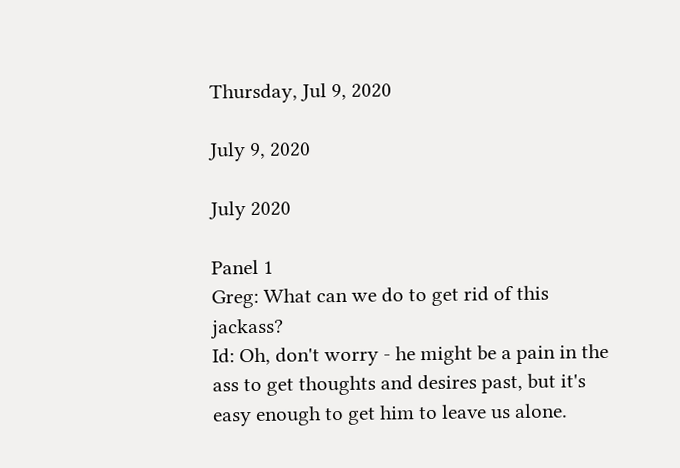Thursday, Jul 9, 2020

July 9, 2020

July 2020

Panel 1
Greg: What can we do to get rid of this jackass?
Id: Oh, don't worry - he might be a pain in the ass to get thoughts and desires past, but it's easy enough to get him to leave us alone.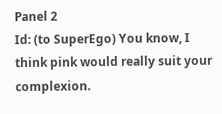Panel 2
Id: (to SuperEgo) You know, I think pink would really suit your complexion.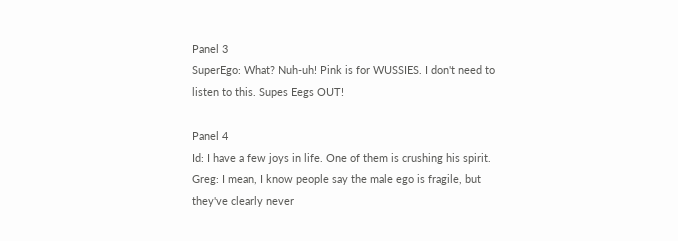Panel 3
SuperEgo: What? Nuh-uh! Pink is for WUSSIES. I don't need to listen to this. Supes Eegs OUT!

Panel 4
Id: I have a few joys in life. One of them is crushing his spirit.
Greg: I mean, I know people say the male ego is fragile, but they've clearly never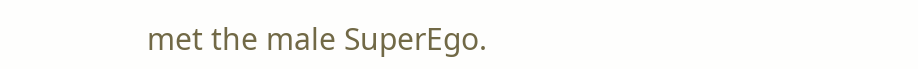met the male SuperEgo.